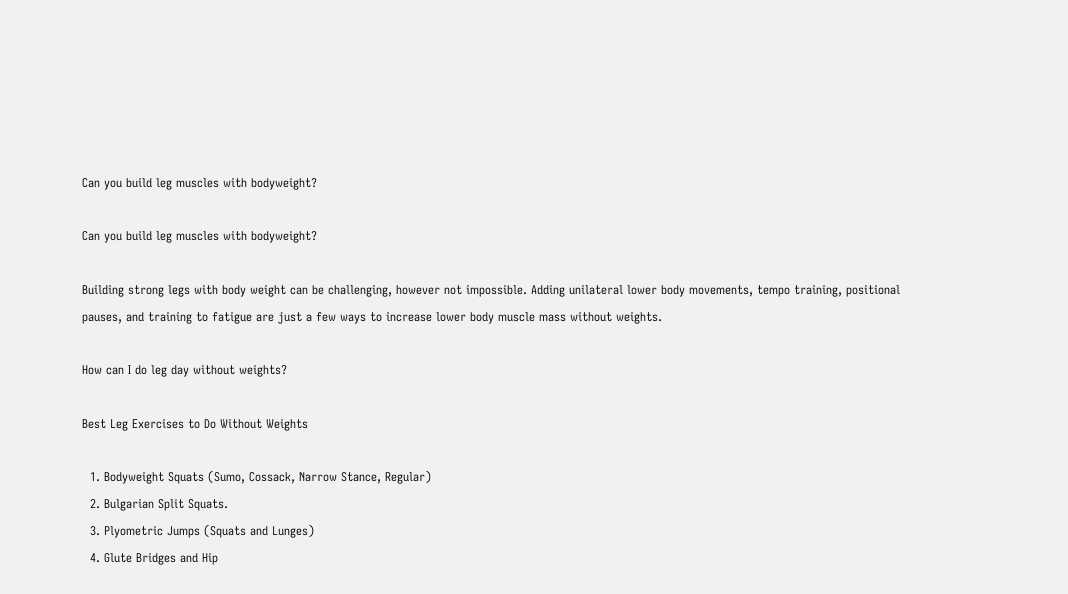Can you build leg muscles with bodyweight?

Can you build leg muscles with bodyweight?

Building strong legs with body weight can be challenging, however not impossible. Adding unilateral lower body movements, tempo training, positional pauses, and training to fatigue are just a few ways to increase lower body muscle mass without weights.

How can I do leg day without weights?

Best Leg Exercises to Do Without Weights

  1. Bodyweight Squats (Sumo, Cossack, Narrow Stance, Regular)
  2. Bulgarian Split Squats.
  3. Plyometric Jumps (Squats and Lunges)
  4. Glute Bridges and Hip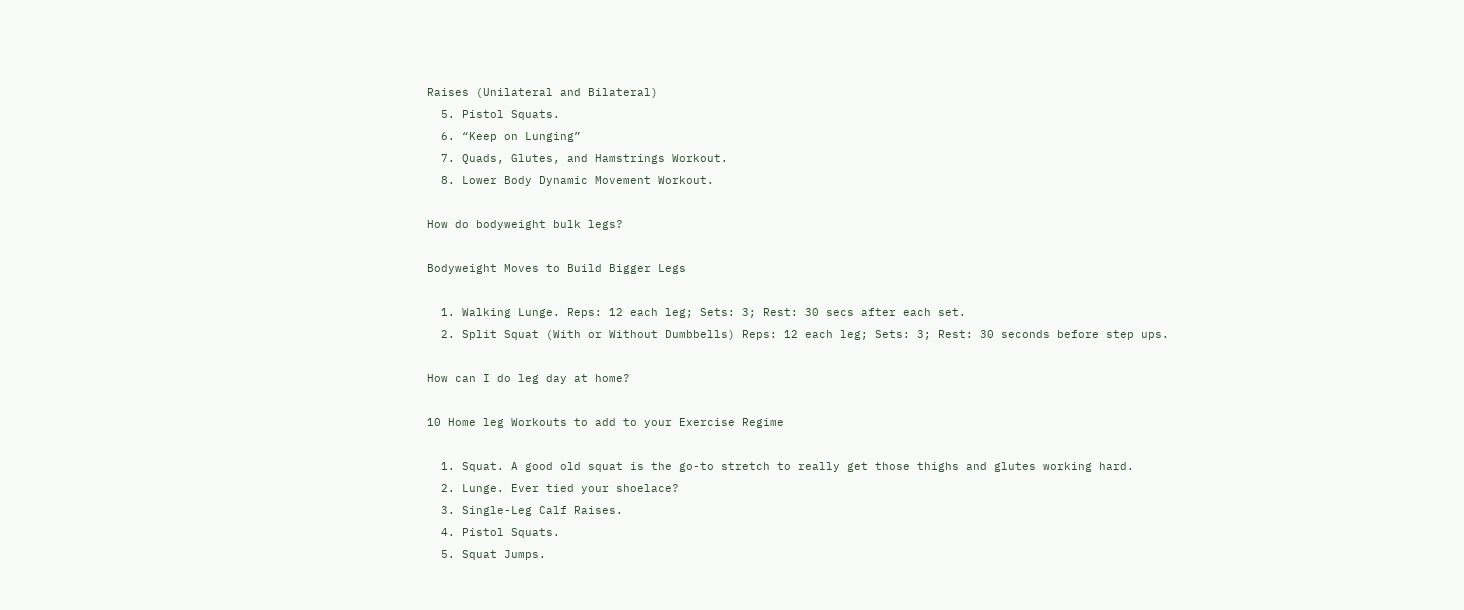Raises (Unilateral and Bilateral)
  5. Pistol Squats.
  6. “Keep on Lunging”
  7. Quads, Glutes, and Hamstrings Workout.
  8. Lower Body Dynamic Movement Workout.

How do bodyweight bulk legs?

Bodyweight Moves to Build Bigger Legs

  1. Walking Lunge. Reps: 12 each leg; Sets: 3; Rest: 30 secs after each set.
  2. Split Squat (With or Without Dumbbells) Reps: 12 each leg; Sets: 3; Rest: 30 seconds before step ups.

How can I do leg day at home?

10 Home leg Workouts to add to your Exercise Regime

  1. Squat. A good old squat is the go-to stretch to really get those thighs and glutes working hard.
  2. Lunge. Ever tied your shoelace?
  3. Single-Leg Calf Raises.
  4. Pistol Squats.
  5. Squat Jumps.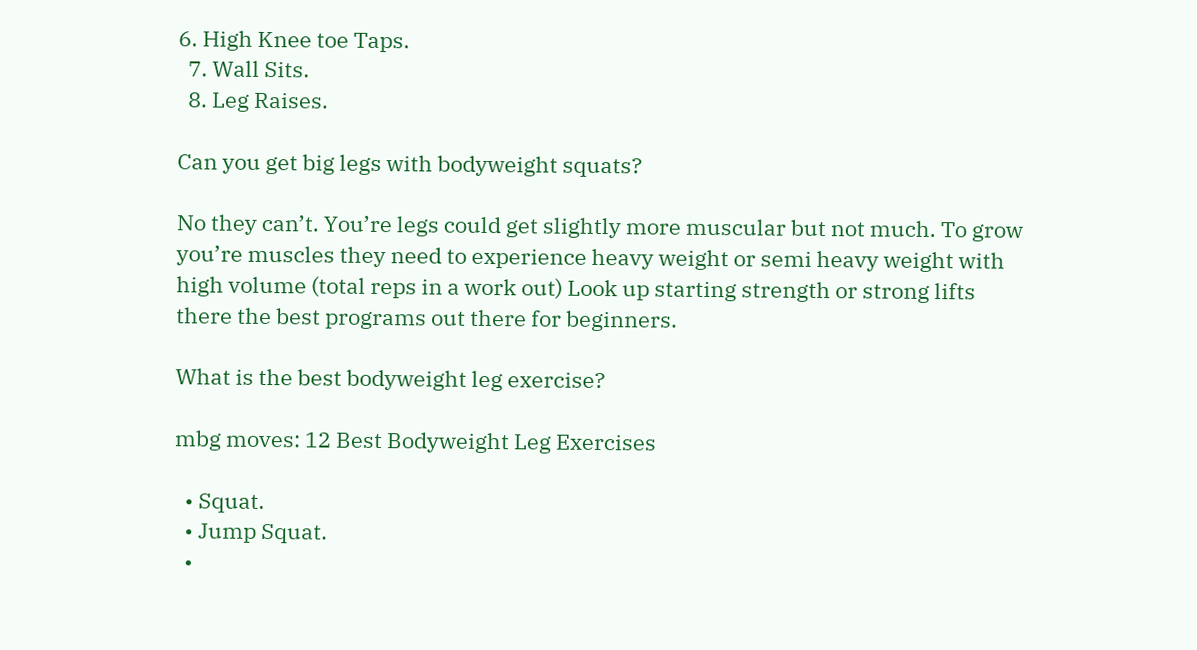6. High Knee toe Taps.
  7. Wall Sits.
  8. Leg Raises.

Can you get big legs with bodyweight squats?

No they can’t. You’re legs could get slightly more muscular but not much. To grow you’re muscles they need to experience heavy weight or semi heavy weight with high volume (total reps in a work out) Look up starting strength or strong lifts there the best programs out there for beginners.

What is the best bodyweight leg exercise?

mbg moves: 12 Best Bodyweight Leg Exercises

  • Squat.
  • Jump Squat.
  •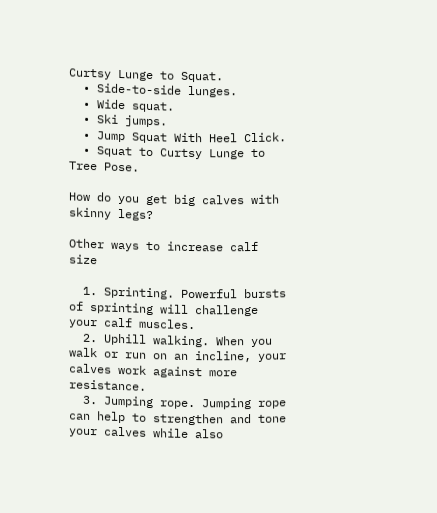Curtsy Lunge to Squat.
  • Side-to-side lunges.
  • Wide squat.
  • Ski jumps.
  • Jump Squat With Heel Click.
  • Squat to Curtsy Lunge to Tree Pose.

How do you get big calves with skinny legs?

Other ways to increase calf size

  1. Sprinting. Powerful bursts of sprinting will challenge your calf muscles.
  2. Uphill walking. When you walk or run on an incline, your calves work against more resistance.
  3. Jumping rope. Jumping rope can help to strengthen and tone your calves while also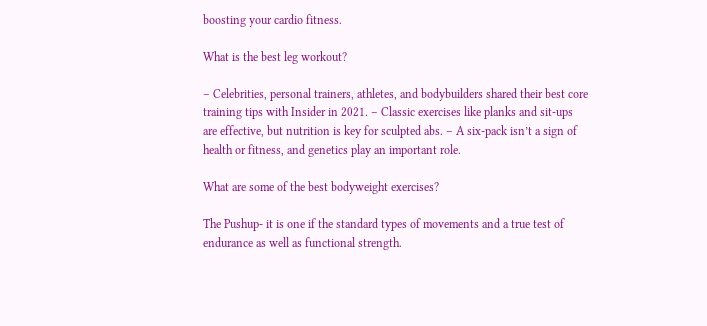boosting your cardio fitness.

What is the best leg workout?

– Celebrities, personal trainers, athletes, and bodybuilders shared their best core training tips with Insider in 2021. – Classic exercises like planks and sit-ups are effective, but nutrition is key for sculpted abs. – A six-pack isn’t a sign of health or fitness, and genetics play an important role.

What are some of the best bodyweight exercises?

The Pushup- it is one if the standard types of movements and a true test of endurance as well as functional strength.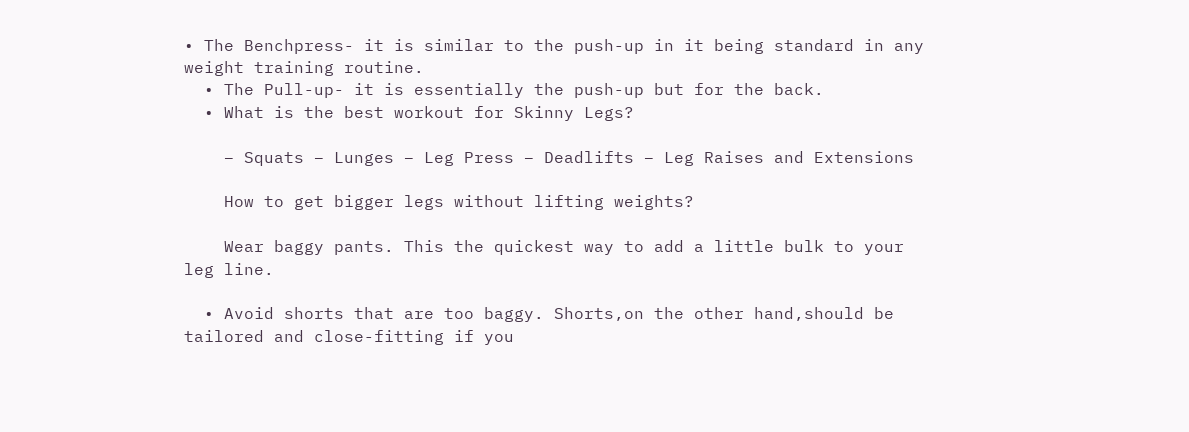• The Benchpress- it is similar to the push-up in it being standard in any weight training routine.
  • The Pull-up- it is essentially the push-up but for the back.
  • What is the best workout for Skinny Legs?

    – Squats – Lunges – Leg Press – Deadlifts – Leg Raises and Extensions

    How to get bigger legs without lifting weights?

    Wear baggy pants. This the quickest way to add a little bulk to your leg line.

  • Avoid shorts that are too baggy. Shorts,on the other hand,should be tailored and close-fitting if you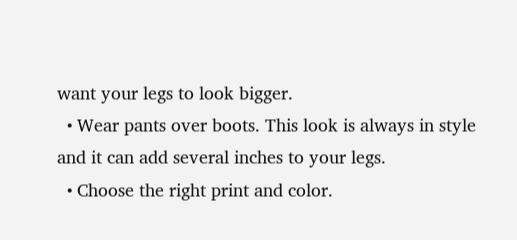want your legs to look bigger.
  • Wear pants over boots. This look is always in style and it can add several inches to your legs.
  • Choose the right print and color.